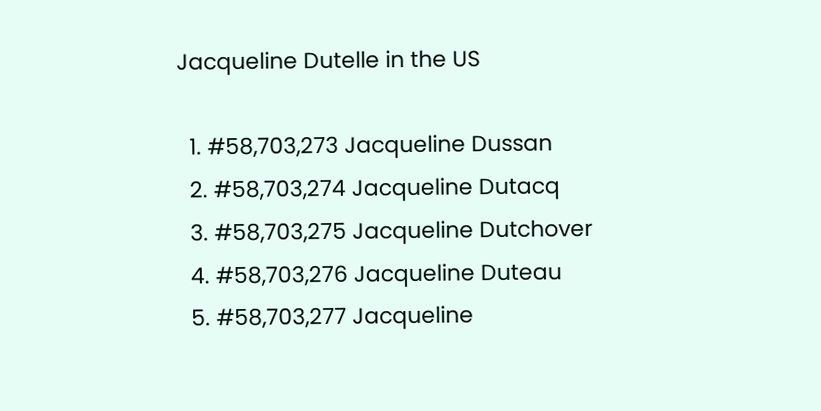Jacqueline Dutelle in the US

  1. #58,703,273 Jacqueline Dussan
  2. #58,703,274 Jacqueline Dutacq
  3. #58,703,275 Jacqueline Dutchover
  4. #58,703,276 Jacqueline Duteau
  5. #58,703,277 Jacqueline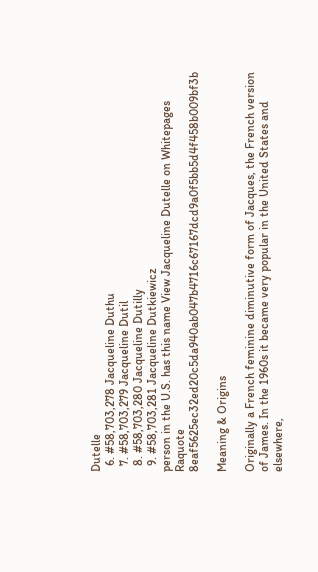Dutelle
  6. #58,703,278 Jacqueline Duthu
  7. #58,703,279 Jacqueline Dutil
  8. #58,703,280 Jacqueline Dutilly
  9. #58,703,281 Jacqueline Dutkiewicz
person in the U.S. has this name View Jacqueline Dutelle on Whitepages Raquote 8eaf5625ec32ed20c5da940ab047b4716c67167dcd9a0f5bb5d4f458b009bf3b

Meaning & Origins

Originally a French feminine diminutive form of Jacques, the French version of James. In the 1960s it became very popular in the United States and elsewhere,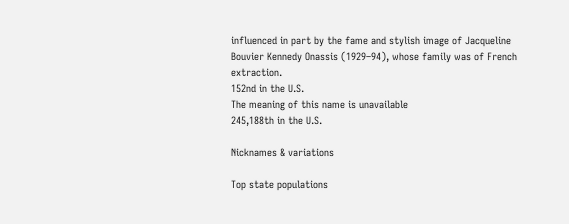influenced in part by the fame and stylish image of Jacqueline Bouvier Kennedy Onassis (1929–94), whose family was of French extraction.
152nd in the U.S.
The meaning of this name is unavailable
245,188th in the U.S.

Nicknames & variations

Top state populations